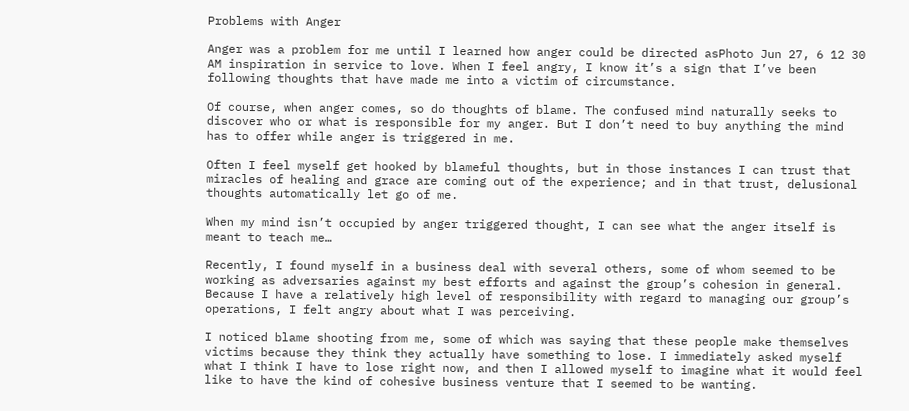Problems with Anger

Anger was a problem for me until I learned how anger could be directed asPhoto Jun 27, 6 12 30 AM inspiration in service to love. When I feel angry, I know it’s a sign that I’ve been following thoughts that have made me into a victim of circumstance.

Of course, when anger comes, so do thoughts of blame. The confused mind naturally seeks to discover who or what is responsible for my anger. But I don’t need to buy anything the mind has to offer while anger is triggered in me.

Often I feel myself get hooked by blameful thoughts, but in those instances I can trust that miracles of healing and grace are coming out of the experience; and in that trust, delusional thoughts automatically let go of me.

When my mind isn’t occupied by anger triggered thought, I can see what the anger itself is meant to teach me…

Recently, I found myself in a business deal with several others, some of whom seemed to be working as adversaries against my best efforts and against the group’s cohesion in general. Because I have a relatively high level of responsibility with regard to managing our group’s operations, I felt angry about what I was perceiving.

I noticed blame shooting from me, some of which was saying that these people make themselves victims because they think they actually have something to lose. I immediately asked myself what I think I have to lose right now, and then I allowed myself to imagine what it would feel like to have the kind of cohesive business venture that I seemed to be wanting.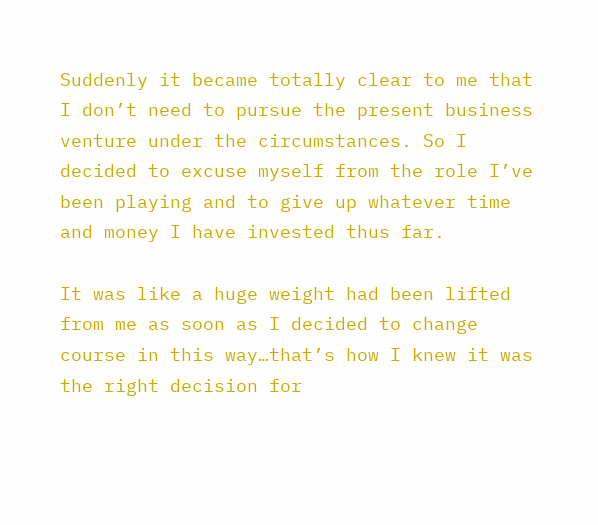Suddenly it became totally clear to me that I don’t need to pursue the present business venture under the circumstances. So I decided to excuse myself from the role I’ve been playing and to give up whatever time and money I have invested thus far.

It was like a huge weight had been lifted from me as soon as I decided to change course in this way…that’s how I knew it was the right decision for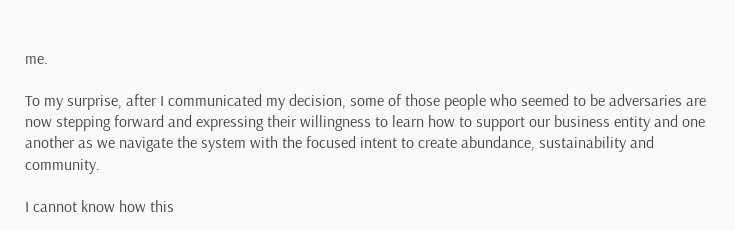me.

To my surprise, after I communicated my decision, some of those people who seemed to be adversaries are now stepping forward and expressing their willingness to learn how to support our business entity and one another as we navigate the system with the focused intent to create abundance, sustainability and community.

I cannot know how this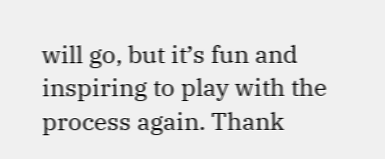will go, but it’s fun and inspiring to play with the process again. Thank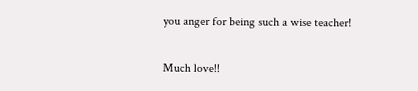you anger for being such a wise teacher!

Much love!!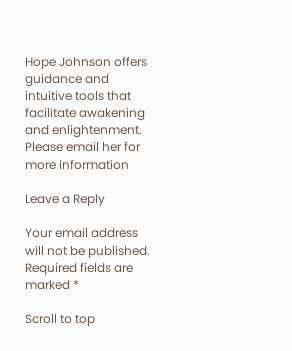Hope Johnson offers guidance and intuitive tools that facilitate awakening and enlightenment. Please email her for more information

Leave a Reply

Your email address will not be published. Required fields are marked *

Scroll to top